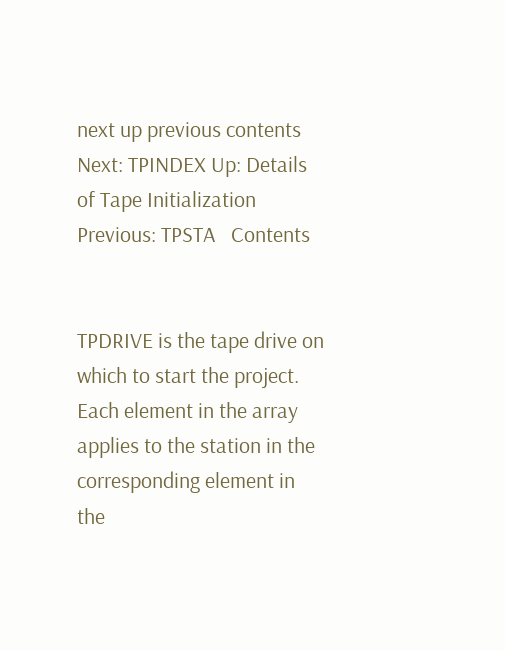next up previous contents
Next: TPINDEX Up: Details of Tape Initialization Previous: TPSTA   Contents


TPDRIVE is the tape drive on which to start the project. Each element in the array applies to the station in the corresponding element in the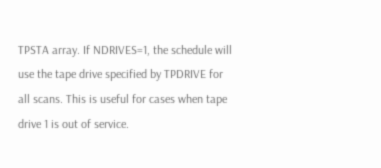TPSTA array. If NDRIVES=1, the schedule will use the tape drive specified by TPDRIVE for all scans. This is useful for cases when tape drive 1 is out of service.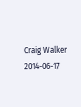Craig Walker 2014-06-17